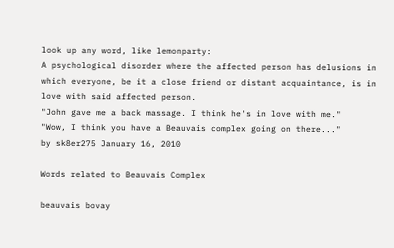look up any word, like lemonparty:
A psychological disorder where the affected person has delusions in which everyone, be it a close friend or distant acquaintance, is in love with said affected person.
"John gave me a back massage. I think he's in love with me."
"Wow, I think you have a Beauvais complex going on there..."
by sk8er275 January 16, 2010

Words related to Beauvais Complex

beauvais bovay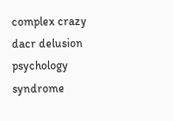complex crazy dacr delusion psychology syndrome